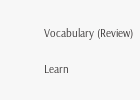Vocabulary (Review)

Learn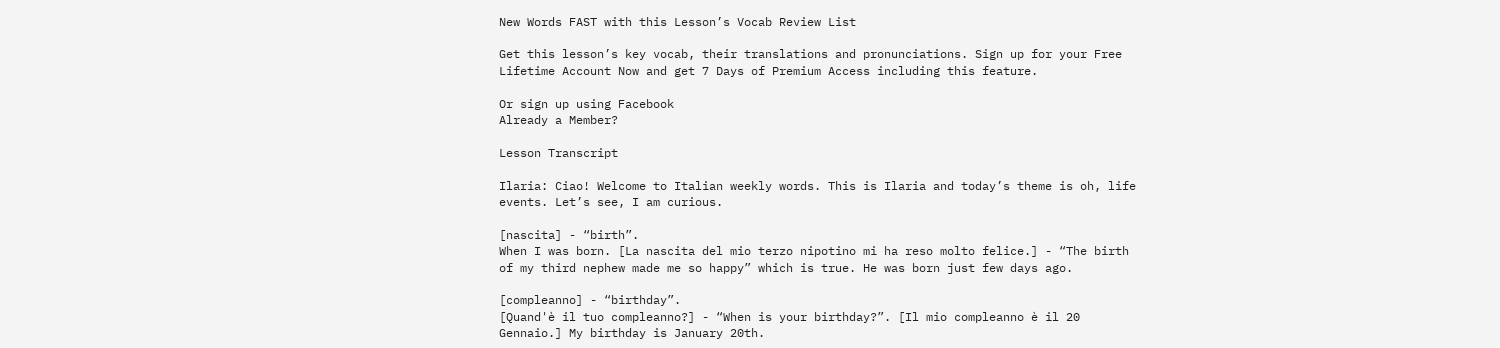New Words FAST with this Lesson’s Vocab Review List

Get this lesson’s key vocab, their translations and pronunciations. Sign up for your Free Lifetime Account Now and get 7 Days of Premium Access including this feature.

Or sign up using Facebook
Already a Member?

Lesson Transcript

Ilaria: Ciao! Welcome to Italian weekly words. This is Ilaria and today’s theme is oh, life events. Let’s see, I am curious.

[nascita] - “birth”.
When I was born. [La nascita del mio terzo nipotino mi ha reso molto felice.] - “The birth of my third nephew made me so happy” which is true. He was born just few days ago.

[compleanno] - “birthday”.
[Quand'è il tuo compleanno?] - “When is your birthday?”. [Il mio compleanno è il 20 Gennaio.] My birthday is January 20th.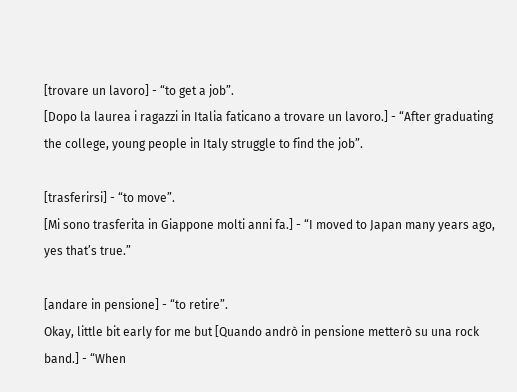[trovare un lavoro] - “to get a job”.
[Dopo la laurea i ragazzi in Italia faticano a trovare un lavoro.] - “After graduating the college, young people in Italy struggle to find the job”.

[trasferirsi] - “to move”.
[Mi sono trasferita in Giappone molti anni fa.] - “I moved to Japan many years ago, yes that’s true.”

[andare in pensione] - “to retire”.
Okay, little bit early for me but [Quando andrò in pensione metterò su una rock band.] - “When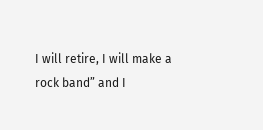I will retire, I will make a rock band” and I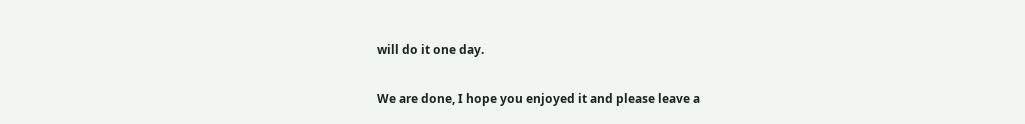will do it one day.

We are done, I hope you enjoyed it and please leave a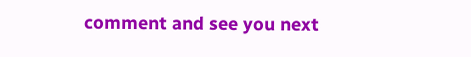comment and see you next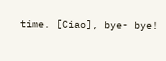time. [Ciao], bye- bye!